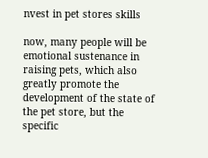nvest in pet stores skills

now, many people will be emotional sustenance in raising pets, which also greatly promote the development of the state of the pet store, but the specific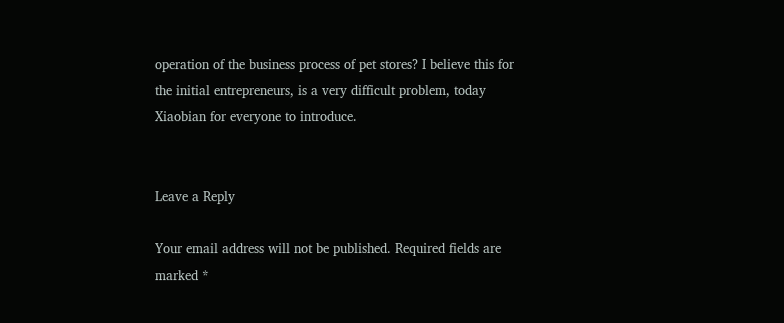operation of the business process of pet stores? I believe this for the initial entrepreneurs, is a very difficult problem, today Xiaobian for everyone to introduce.


Leave a Reply

Your email address will not be published. Required fields are marked *